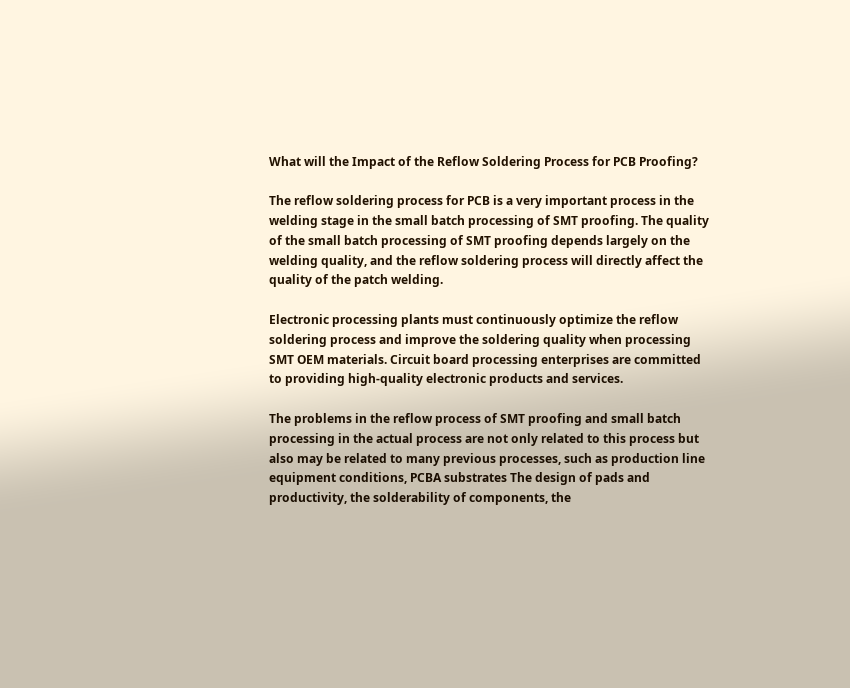What will the Impact of the Reflow Soldering Process for PCB Proofing?

The reflow soldering process for PCB is a very important process in the welding stage in the small batch processing of SMT proofing. The quality of the small batch processing of SMT proofing depends largely on the welding quality, and the reflow soldering process will directly affect the quality of the patch welding.

Electronic processing plants must continuously optimize the reflow soldering process and improve the soldering quality when processing SMT OEM materials. Circuit board processing enterprises are committed to providing high-quality electronic products and services.

The problems in the reflow process of SMT proofing and small batch processing in the actual process are not only related to this process but also may be related to many previous processes, such as production line equipment conditions, PCBA substrates The design of pads and productivity, the solderability of components, the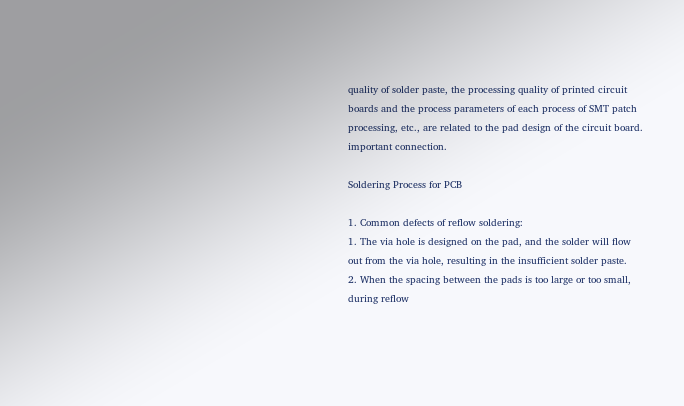quality of solder paste, the processing quality of printed circuit boards and the process parameters of each process of SMT patch processing, etc., are related to the pad design of the circuit board. important connection.

Soldering Process for PCB

1. Common defects of reflow soldering:
1. The via hole is designed on the pad, and the solder will flow out from the via hole, resulting in the insufficient solder paste.
2. When the spacing between the pads is too large or too small, during reflow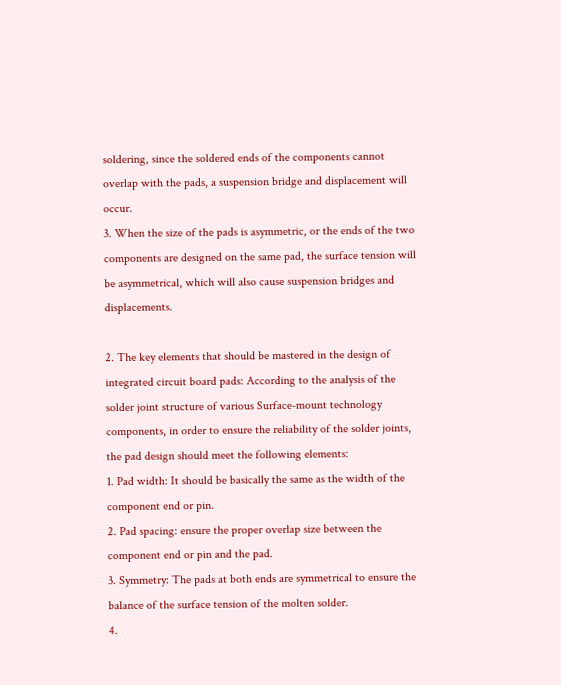soldering, since the soldered ends of the components cannot overlap with the pads, a suspension bridge and displacement will occur.
3. When the size of the pads is asymmetric, or the ends of the two components are designed on the same pad, the surface tension will be asymmetrical, which will also cause suspension bridges and displacements.

2. The key elements that should be mastered in the design of integrated circuit board pads: According to the analysis of the solder joint structure of various Surface-mount technology components, in order to ensure the reliability of the solder joints, the pad design should meet the following elements:
1. Pad width: It should be basically the same as the width of the component end or pin.
2. Pad spacing: ensure the proper overlap size between the component end or pin and the pad.
3. Symmetry: The pads at both ends are symmetrical to ensure the balance of the surface tension of the molten solder.
4.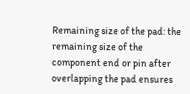Remaining size of the pad: the remaining size of the component end or pin after overlapping the pad ensures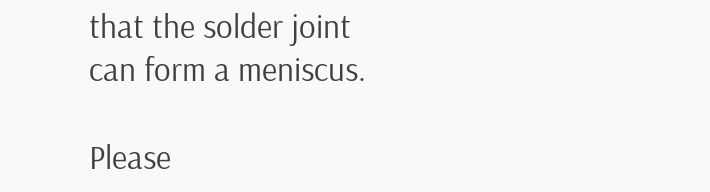that the solder joint can form a meniscus.

Please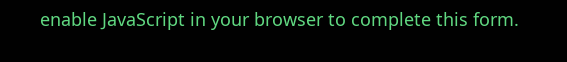enable JavaScript in your browser to complete this form.